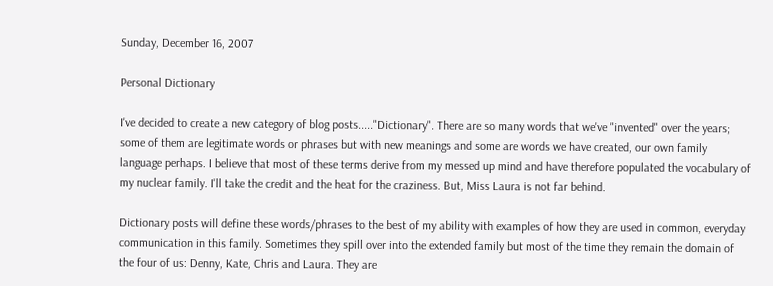Sunday, December 16, 2007

Personal Dictionary

I've decided to create a new category of blog posts....."Dictionary". There are so many words that we've "invented" over the years; some of them are legitimate words or phrases but with new meanings and some are words we have created, our own family language perhaps. I believe that most of these terms derive from my messed up mind and have therefore populated the vocabulary of my nuclear family. I'll take the credit and the heat for the craziness. But, Miss Laura is not far behind.

Dictionary posts will define these words/phrases to the best of my ability with examples of how they are used in common, everyday communication in this family. Sometimes they spill over into the extended family but most of the time they remain the domain of the four of us: Denny, Kate, Chris and Laura. They are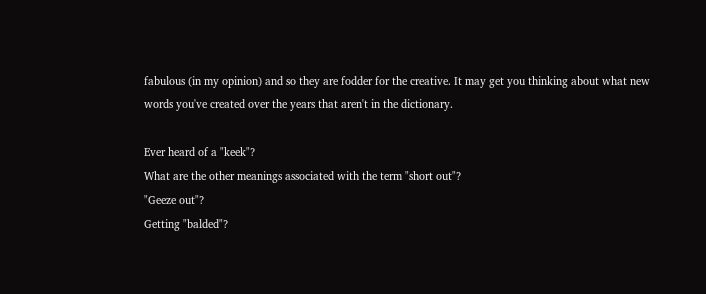fabulous (in my opinion) and so they are fodder for the creative. It may get you thinking about what new words you've created over the years that aren't in the dictionary.

Ever heard of a "keek"?
What are the other meanings associated with the term "short out"?
"Geeze out"?
Getting "balded"?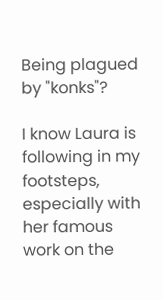Being plagued by "konks"?

I know Laura is following in my footsteps, especially with her famous work on the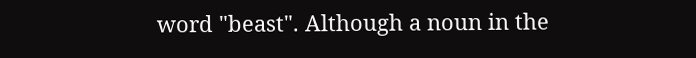word "beast". Although a noun in the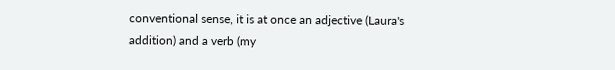conventional sense, it is at once an adjective (Laura's addition) and a verb (my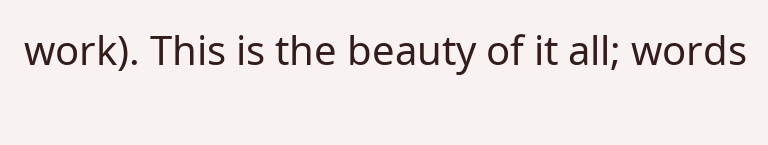work). This is the beauty of it all; words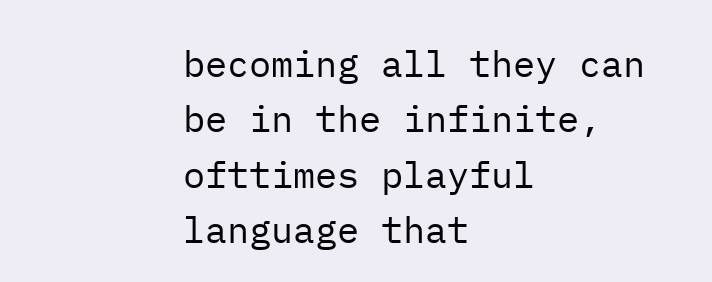becoming all they can be in the infinite, ofttimes playful language that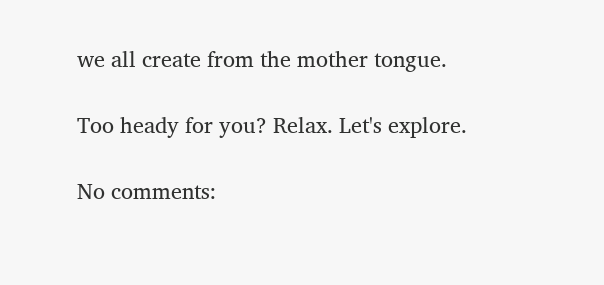we all create from the mother tongue.

Too heady for you? Relax. Let's explore.

No comments: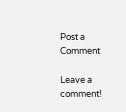Post a Comment

Leave a comment!